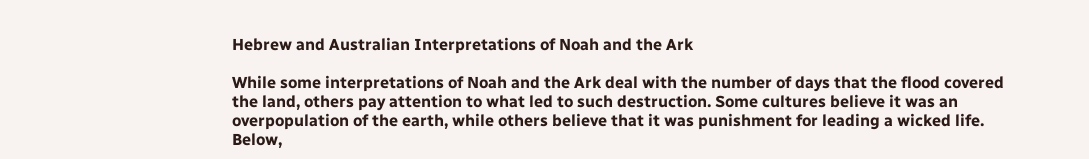Hebrew and Australian Interpretations of Noah and the Ark

While some interpretations of Noah and the Ark deal with the number of days that the flood covered the land, others pay attention to what led to such destruction. Some cultures believe it was an overpopulation of the earth, while others believe that it was punishment for leading a wicked life. Below,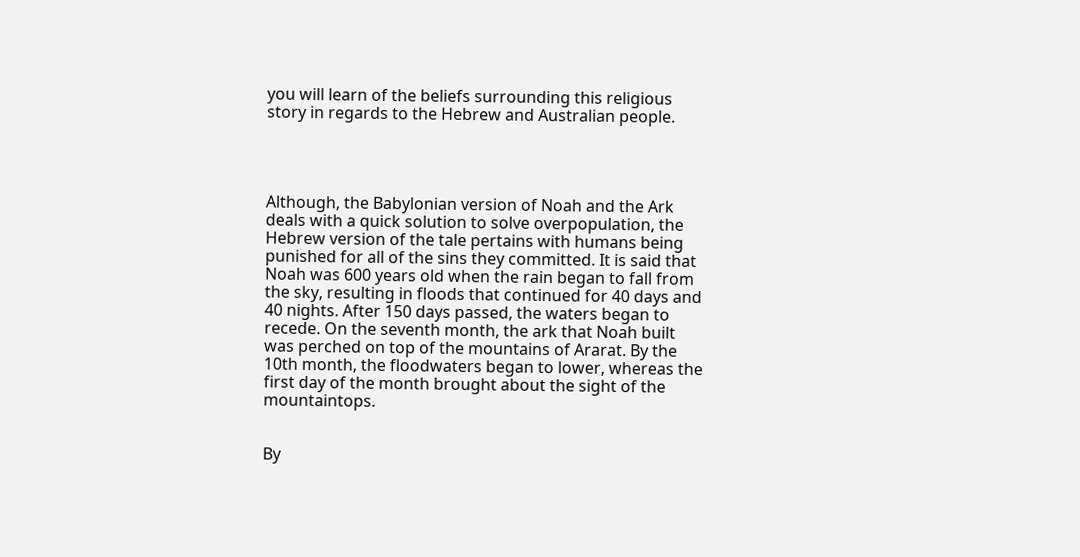you will learn of the beliefs surrounding this religious story in regards to the Hebrew and Australian people.




Although, the Babylonian version of Noah and the Ark deals with a quick solution to solve overpopulation, the Hebrew version of the tale pertains with humans being punished for all of the sins they committed. It is said that Noah was 600 years old when the rain began to fall from the sky, resulting in floods that continued for 40 days and 40 nights. After 150 days passed, the waters began to recede. On the seventh month, the ark that Noah built was perched on top of the mountains of Ararat. By the 10th month, the floodwaters began to lower, whereas the first day of the month brought about the sight of the mountaintops.


By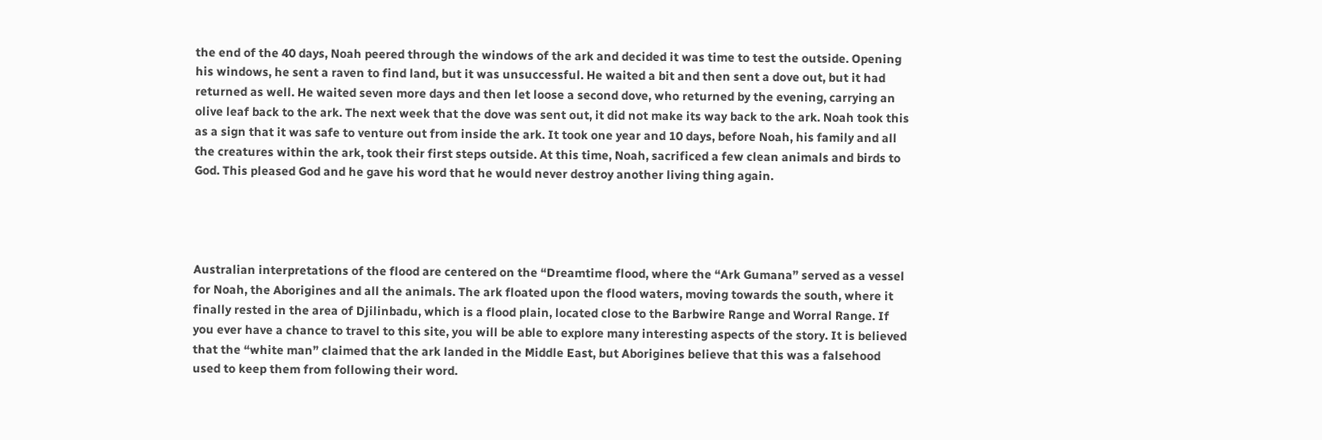the end of the 40 days, Noah peered through the windows of the ark and decided it was time to test the outside. Opening his windows, he sent a raven to find land, but it was unsuccessful. He waited a bit and then sent a dove out, but it had returned as well. He waited seven more days and then let loose a second dove, who returned by the evening, carrying an olive leaf back to the ark. The next week that the dove was sent out, it did not make its way back to the ark. Noah took this as a sign that it was safe to venture out from inside the ark. It took one year and 10 days, before Noah, his family and all the creatures within the ark, took their first steps outside. At this time, Noah, sacrificed a few clean animals and birds to God. This pleased God and he gave his word that he would never destroy another living thing again.




Australian interpretations of the flood are centered on the “Dreamtime flood, where the “Ark Gumana” served as a vessel for Noah, the Aborigines and all the animals. The ark floated upon the flood waters, moving towards the south, where it finally rested in the area of Djilinbadu, which is a flood plain, located close to the Barbwire Range and Worral Range. If you ever have a chance to travel to this site, you will be able to explore many interesting aspects of the story. It is believed that the “white man” claimed that the ark landed in the Middle East, but Aborigines believe that this was a falsehood used to keep them from following their word.